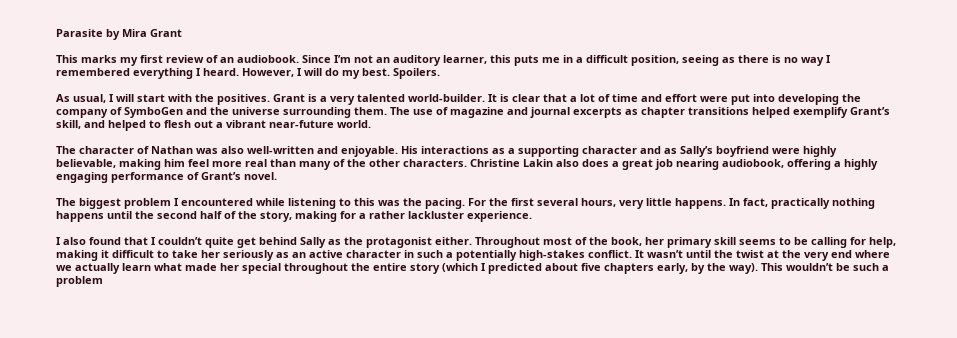Parasite by Mira Grant

This marks my first review of an audiobook. Since I’m not an auditory learner, this puts me in a difficult position, seeing as there is no way I remembered everything I heard. However, I will do my best. Spoilers.

As usual, I will start with the positives. Grant is a very talented world-builder. It is clear that a lot of time and effort were put into developing the company of SymboGen and the universe surrounding them. The use of magazine and journal excerpts as chapter transitions helped exemplify Grant’s skill, and helped to flesh out a vibrant near-future world.

The character of Nathan was also well-written and enjoyable. His interactions as a supporting character and as Sally’s boyfriend were highly believable, making him feel more real than many of the other characters. Christine Lakin also does a great job nearing audiobook, offering a highly engaging performance of Grant’s novel.

The biggest problem I encountered while listening to this was the pacing. For the first several hours, very little happens. In fact, practically nothing happens until the second half of the story, making for a rather lackluster experience.

I also found that I couldn’t quite get behind Sally as the protagonist either. Throughout most of the book, her primary skill seems to be calling for help, making it difficult to take her seriously as an active character in such a potentially high-stakes conflict. It wasn’t until the twist at the very end where we actually learn what made her special throughout the entire story (which I predicted about five chapters early, by the way). This wouldn’t be such a problem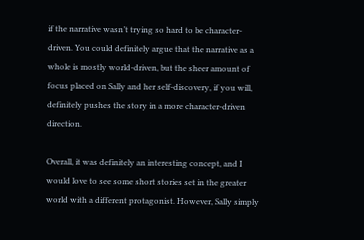if the narrative wasn’t trying so hard to be character-driven. You could definitely argue that the narrative as a whole is mostly world-driven, but the sheer amount of focus placed on Sally and her self-discovery, if you will, definitely pushes the story in a more character-driven direction.

Overall, it was definitely an interesting concept, and I would love to see some short stories set in the greater world with a different protagonist. However, Sally simply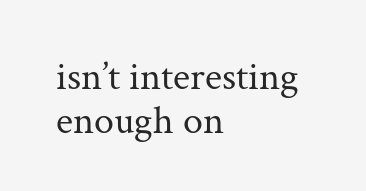isn’t interesting enough on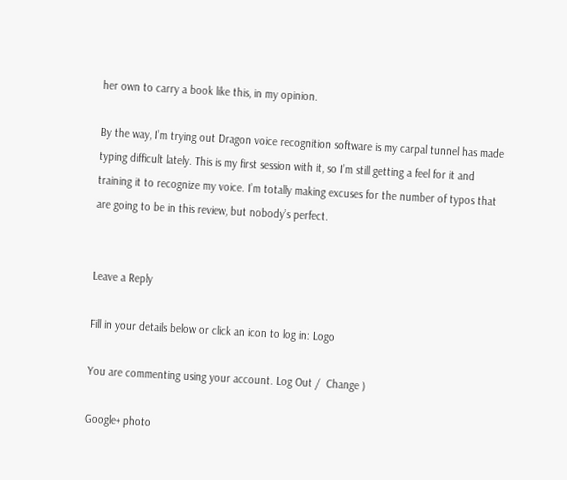her own to carry a book like this, in my opinion.

By the way, I’m trying out Dragon voice recognition software is my carpal tunnel has made typing difficult lately. This is my first session with it, so I’m still getting a feel for it and training it to recognize my voice. I’m totally making excuses for the number of typos that are going to be in this review, but nobody’s perfect.


Leave a Reply

Fill in your details below or click an icon to log in: Logo

You are commenting using your account. Log Out /  Change )

Google+ photo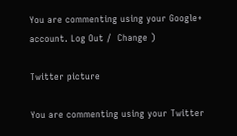You are commenting using your Google+ account. Log Out /  Change )

Twitter picture

You are commenting using your Twitter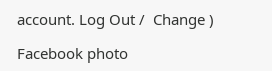account. Log Out /  Change )

Facebook photo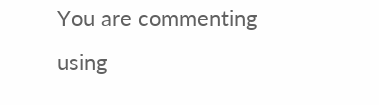You are commenting using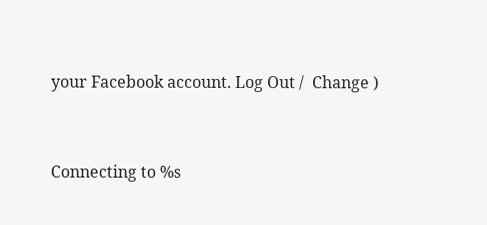your Facebook account. Log Out /  Change )


Connecting to %s